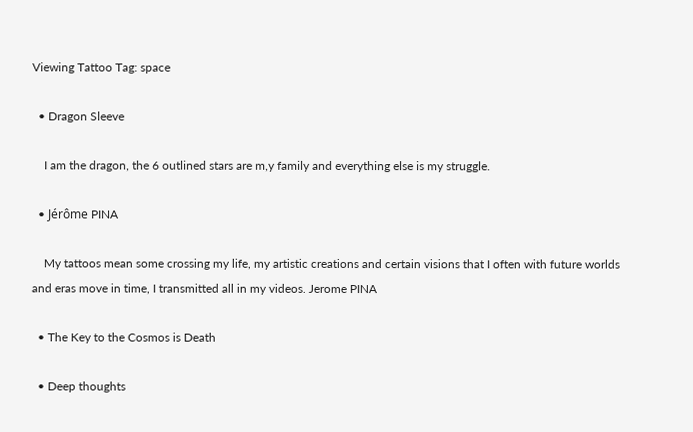Viewing Tattoo Tag: space

  • Dragon Sleeve

    I am the dragon, the 6 outlined stars are m,y family and everything else is my struggle.

  • Jérôme PINA

    My tattoos mean some crossing my life, my artistic creations and certain visions that I often with future worlds and eras move in time, I transmitted all in my videos. Jerome PINA

  • The Key to the Cosmos is Death

  • Deep thoughts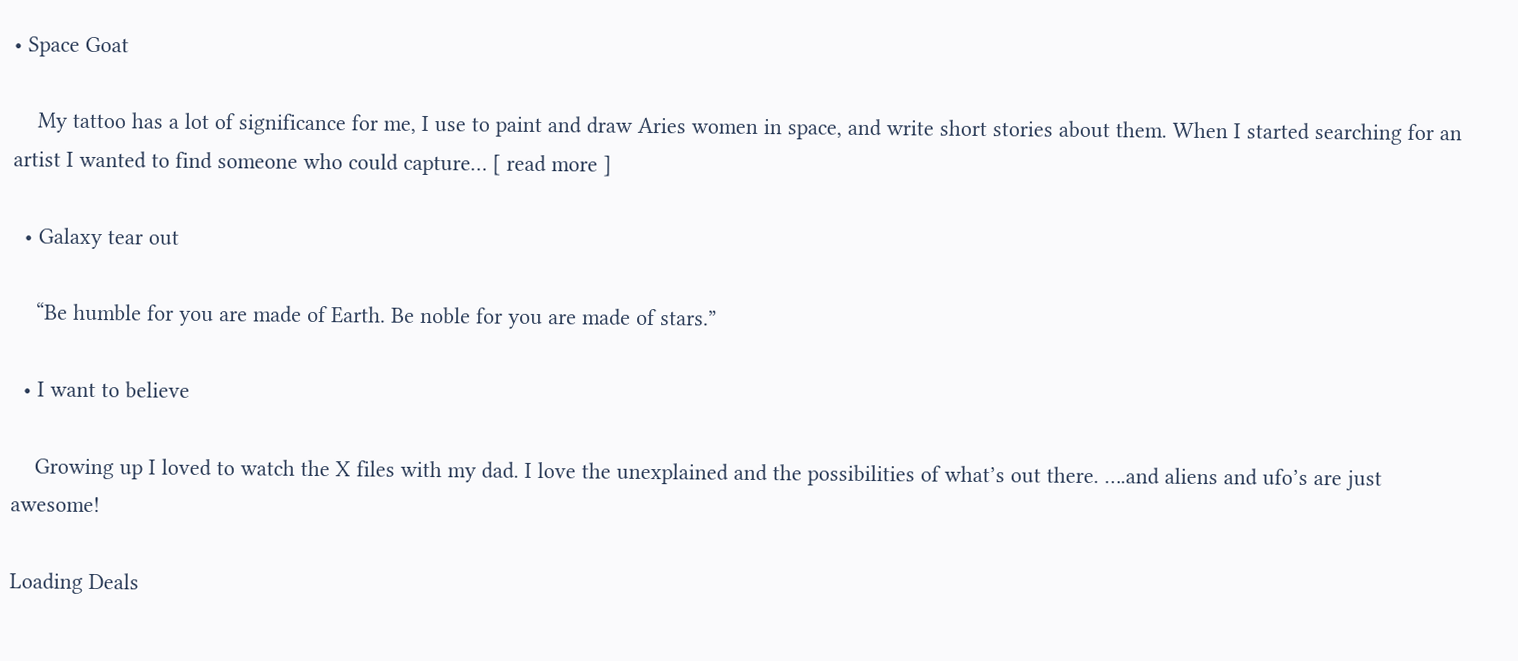• Space Goat

    My tattoo has a lot of significance for me, I use to paint and draw Aries women in space, and write short stories about them. When I started searching for an artist I wanted to find someone who could capture… [ read more ]

  • Galaxy tear out

    “Be humble for you are made of Earth. Be noble for you are made of stars.”

  • I want to believe

    Growing up I loved to watch the X files with my dad. I love the unexplained and the possibilities of what’s out there. ….and aliens and ufo’s are just awesome!

Loading Deals